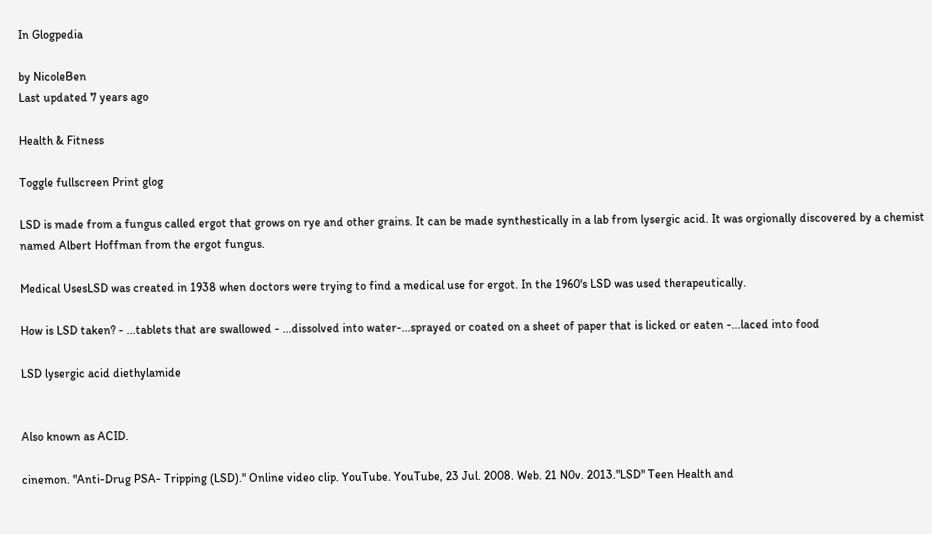In Glogpedia

by NicoleBen
Last updated 7 years ago

Health & Fitness

Toggle fullscreen Print glog

LSD is made from a fungus called ergot that grows on rye and other grains. It can be made synthestically in a lab from lysergic acid. It was orgionally discovered by a chemist named Albert Hoffman from the ergot fungus.

Medical UsesLSD was created in 1938 when doctors were trying to find a medical use for ergot. In the 1960's LSD was used therapeutically.

How is LSD taken? - ...tablets that are swallowed - ...dissolved into water-...sprayed or coated on a sheet of paper that is licked or eaten -...laced into food

LSD lysergic acid diethylamide


Also known as ACID.

cinemon. "Anti-Drug PSA- Tripping (LSD)." Online video clip. YouTube. YouTube, 23 Jul. 2008. Web. 21 N0v. 2013."LSD" Teen Health and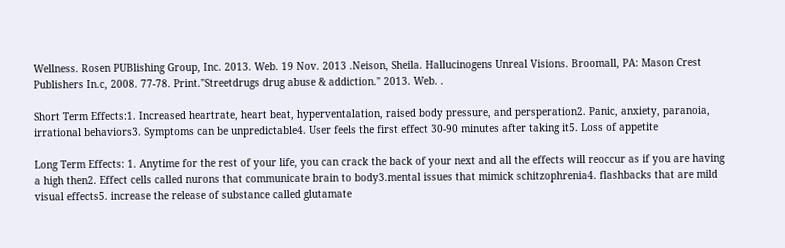Wellness. Rosen PUBlishing Group, Inc. 2013. Web. 19 Nov. 2013 .Neison, Sheila. Hallucinogens Unreal Visions. Broomall, PA: Mason Crest Publishers In.c, 2008. 77-78. Print."Streetdrugs drug abuse & addiction." 2013. Web. .

Short Term Effects:1. Increased heartrate, heart beat, hyperventalation, raised body pressure, and persperation2. Panic, anxiety, paranoia, irrational behaviors3. Symptoms can be unpredictable4. User feels the first effect 30-90 minutes after taking it5. Loss of appetite

Long Term Effects: 1. Anytime for the rest of your life, you can crack the back of your next and all the effects will reoccur as if you are having a high then2. Effect cells called nurons that communicate brain to body3.mental issues that mimick schitzophrenia4. flashbacks that are mild visual effects5. increase the release of substance called glutamate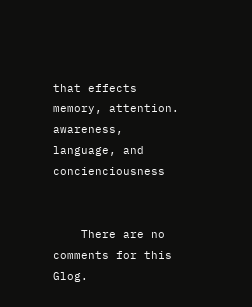that effects memory, attention. awareness, language, and concienciousness


    There are no comments for this Glog.